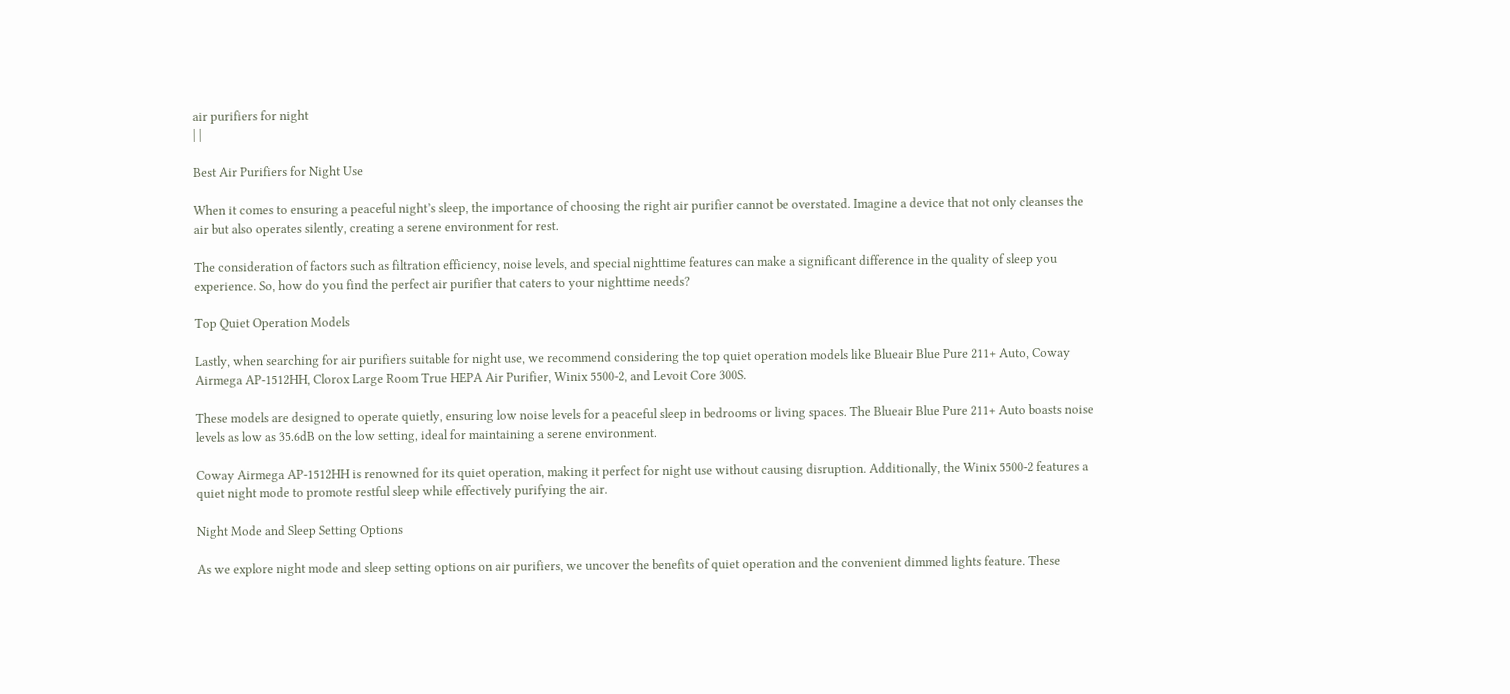air purifiers for night
| |

Best Air Purifiers for Night Use

When it comes to ensuring a peaceful night’s sleep, the importance of choosing the right air purifier cannot be overstated. Imagine a device that not only cleanses the air but also operates silently, creating a serene environment for rest.

The consideration of factors such as filtration efficiency, noise levels, and special nighttime features can make a significant difference in the quality of sleep you experience. So, how do you find the perfect air purifier that caters to your nighttime needs?

Top Quiet Operation Models

Lastly, when searching for air purifiers suitable for night use, we recommend considering the top quiet operation models like Blueair Blue Pure 211+ Auto, Coway Airmega AP-1512HH, Clorox Large Room True HEPA Air Purifier, Winix 5500-2, and Levoit Core 300S.

These models are designed to operate quietly, ensuring low noise levels for a peaceful sleep in bedrooms or living spaces. The Blueair Blue Pure 211+ Auto boasts noise levels as low as 35.6dB on the low setting, ideal for maintaining a serene environment.

Coway Airmega AP-1512HH is renowned for its quiet operation, making it perfect for night use without causing disruption. Additionally, the Winix 5500-2 features a quiet night mode to promote restful sleep while effectively purifying the air.

Night Mode and Sleep Setting Options

As we explore night mode and sleep setting options on air purifiers, we uncover the benefits of quiet operation and the convenient dimmed lights feature. These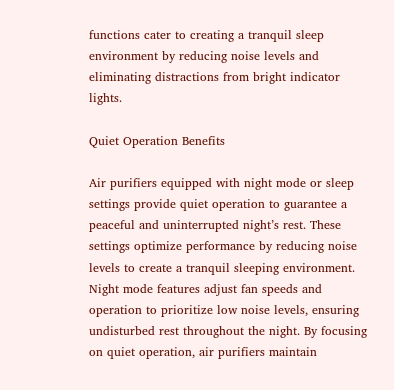functions cater to creating a tranquil sleep environment by reducing noise levels and eliminating distractions from bright indicator lights.

Quiet Operation Benefits

Air purifiers equipped with night mode or sleep settings provide quiet operation to guarantee a peaceful and uninterrupted night’s rest. These settings optimize performance by reducing noise levels to create a tranquil sleeping environment. Night mode features adjust fan speeds and operation to prioritize low noise levels, ensuring undisturbed rest throughout the night. By focusing on quiet operation, air purifiers maintain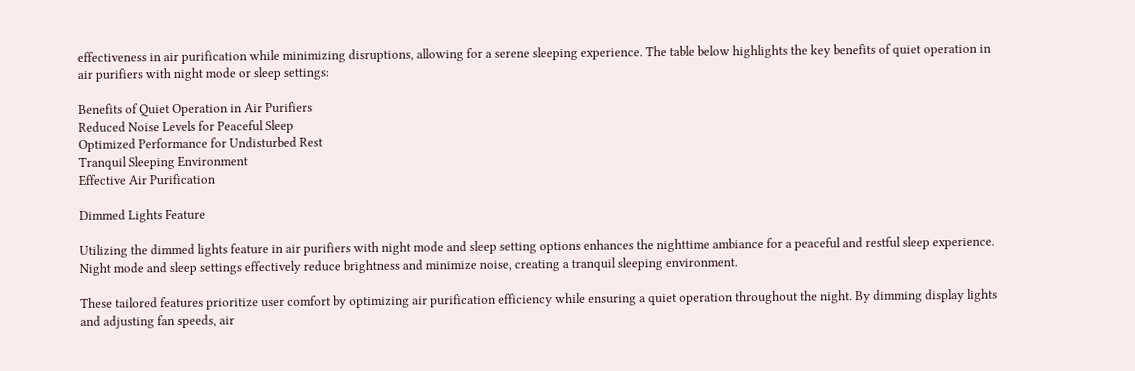effectiveness in air purification while minimizing disruptions, allowing for a serene sleeping experience. The table below highlights the key benefits of quiet operation in air purifiers with night mode or sleep settings:

Benefits of Quiet Operation in Air Purifiers
Reduced Noise Levels for Peaceful Sleep
Optimized Performance for Undisturbed Rest
Tranquil Sleeping Environment
Effective Air Purification

Dimmed Lights Feature

Utilizing the dimmed lights feature in air purifiers with night mode and sleep setting options enhances the nighttime ambiance for a peaceful and restful sleep experience. Night mode and sleep settings effectively reduce brightness and minimize noise, creating a tranquil sleeping environment.

These tailored features prioritize user comfort by optimizing air purification efficiency while ensuring a quiet operation throughout the night. By dimming display lights and adjusting fan speeds, air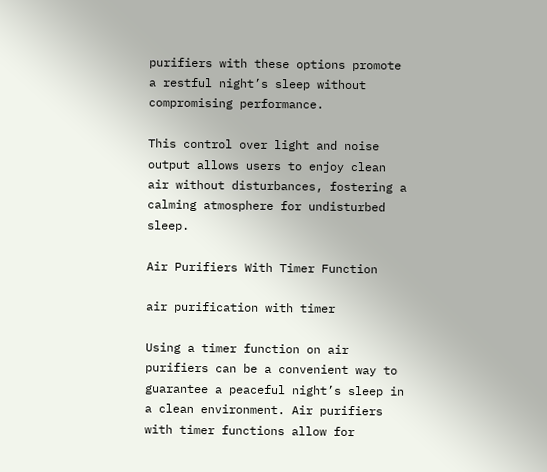purifiers with these options promote a restful night’s sleep without compromising performance.

This control over light and noise output allows users to enjoy clean air without disturbances, fostering a calming atmosphere for undisturbed sleep.

Air Purifiers With Timer Function

air purification with timer

Using a timer function on air purifiers can be a convenient way to guarantee a peaceful night’s sleep in a clean environment. Air purifiers with timer functions allow for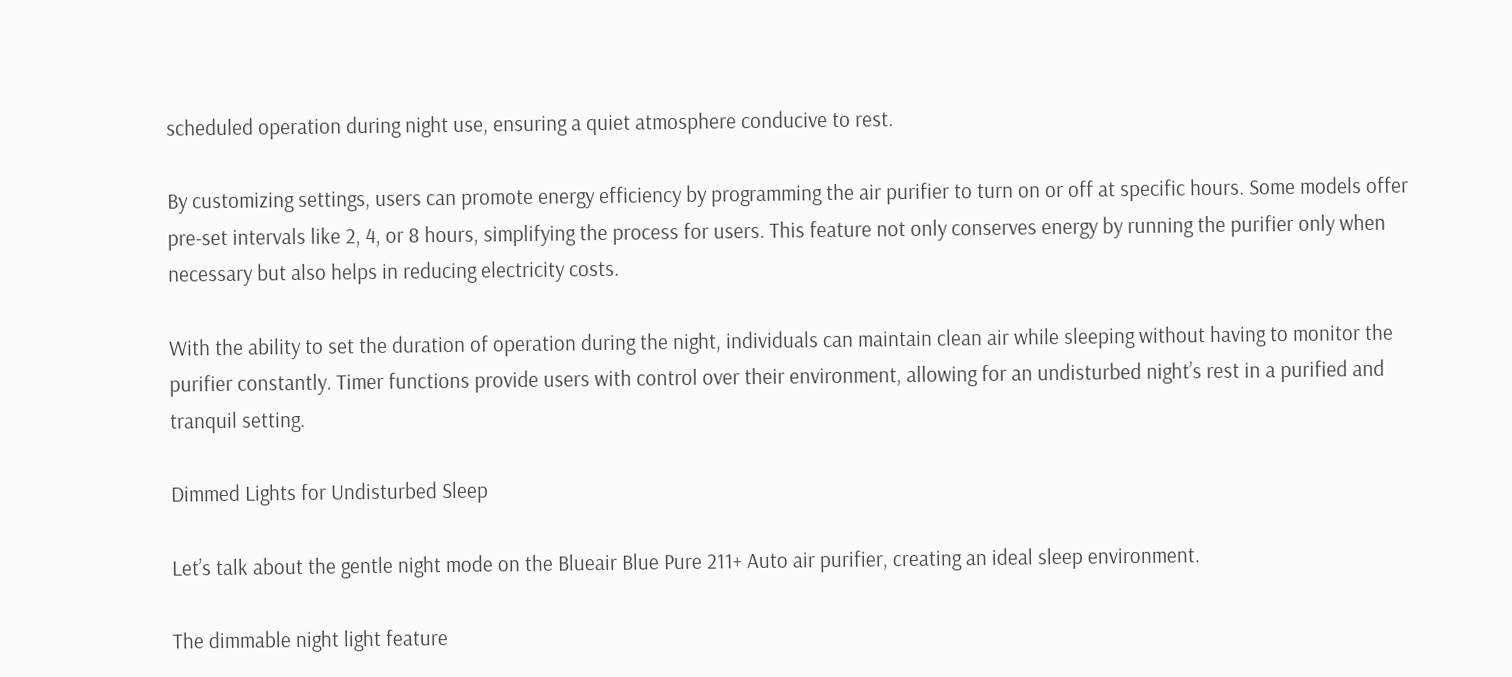scheduled operation during night use, ensuring a quiet atmosphere conducive to rest.

By customizing settings, users can promote energy efficiency by programming the air purifier to turn on or off at specific hours. Some models offer pre-set intervals like 2, 4, or 8 hours, simplifying the process for users. This feature not only conserves energy by running the purifier only when necessary but also helps in reducing electricity costs.

With the ability to set the duration of operation during the night, individuals can maintain clean air while sleeping without having to monitor the purifier constantly. Timer functions provide users with control over their environment, allowing for an undisturbed night’s rest in a purified and tranquil setting.

Dimmed Lights for Undisturbed Sleep

Let’s talk about the gentle night mode on the Blueair Blue Pure 211+ Auto air purifier, creating an ideal sleep environment.

The dimmable night light feature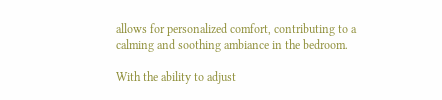allows for personalized comfort, contributing to a calming and soothing ambiance in the bedroom.

With the ability to adjust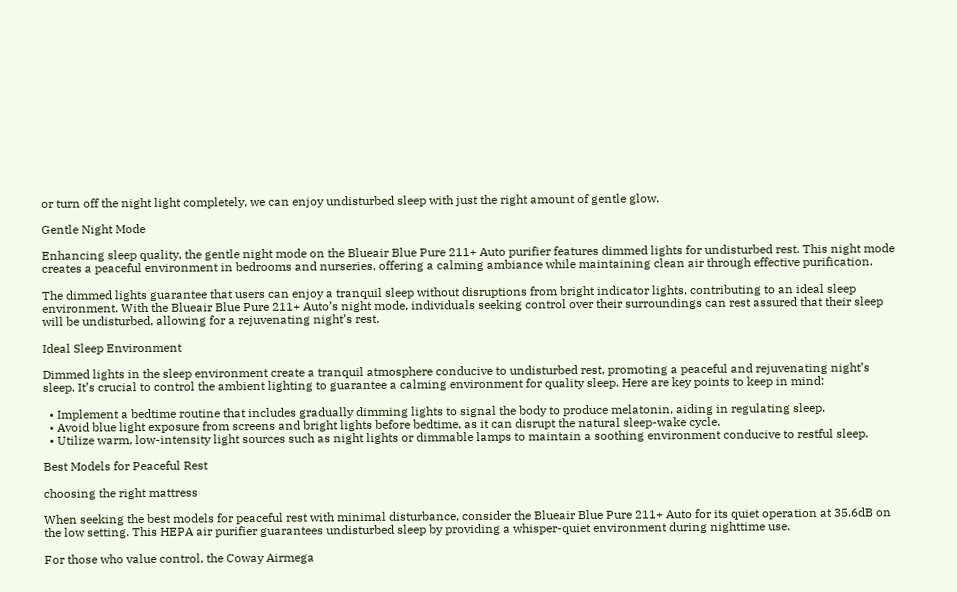or turn off the night light completely, we can enjoy undisturbed sleep with just the right amount of gentle glow.

Gentle Night Mode

Enhancing sleep quality, the gentle night mode on the Blueair Blue Pure 211+ Auto purifier features dimmed lights for undisturbed rest. This night mode creates a peaceful environment in bedrooms and nurseries, offering a calming ambiance while maintaining clean air through effective purification.

The dimmed lights guarantee that users can enjoy a tranquil sleep without disruptions from bright indicator lights, contributing to an ideal sleep environment. With the Blueair Blue Pure 211+ Auto’s night mode, individuals seeking control over their surroundings can rest assured that their sleep will be undisturbed, allowing for a rejuvenating night’s rest.

Ideal Sleep Environment

Dimmed lights in the sleep environment create a tranquil atmosphere conducive to undisturbed rest, promoting a peaceful and rejuvenating night’s sleep. It’s crucial to control the ambient lighting to guarantee a calming environment for quality sleep. Here are key points to keep in mind:

  • Implement a bedtime routine that includes gradually dimming lights to signal the body to produce melatonin, aiding in regulating sleep.
  • Avoid blue light exposure from screens and bright lights before bedtime, as it can disrupt the natural sleep-wake cycle.
  • Utilize warm, low-intensity light sources such as night lights or dimmable lamps to maintain a soothing environment conducive to restful sleep.

Best Models for Peaceful Rest

choosing the right mattress

When seeking the best models for peaceful rest with minimal disturbance, consider the Blueair Blue Pure 211+ Auto for its quiet operation at 35.6dB on the low setting. This HEPA air purifier guarantees undisturbed sleep by providing a whisper-quiet environment during nighttime use.

For those who value control, the Coway Airmega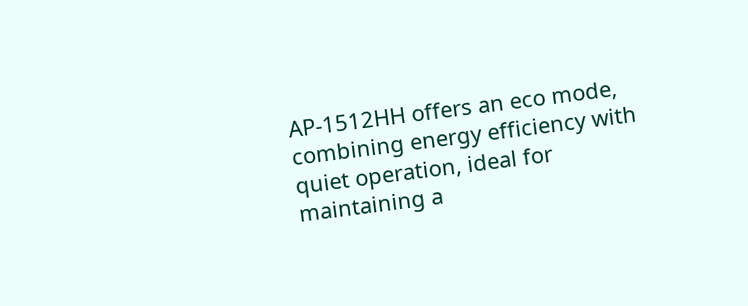AP-1512HH offers an eco mode, combining energy efficiency with quiet operation, ideal for maintaining a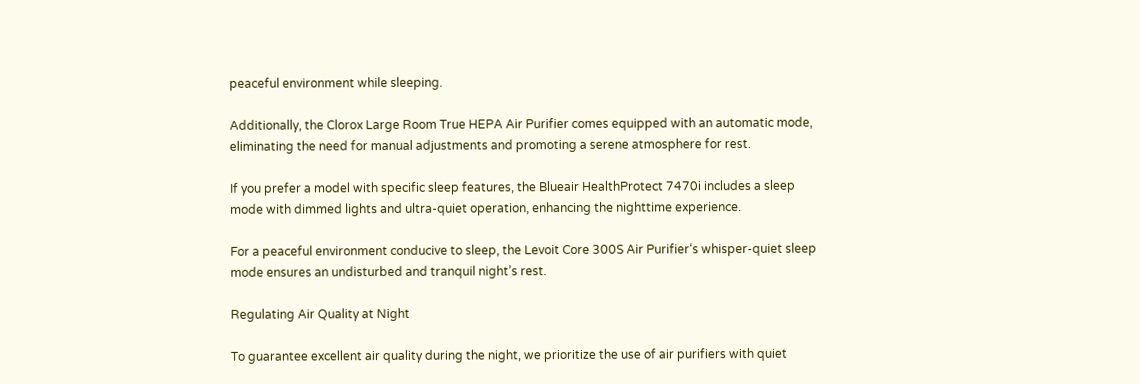peaceful environment while sleeping.

Additionally, the Clorox Large Room True HEPA Air Purifier comes equipped with an automatic mode, eliminating the need for manual adjustments and promoting a serene atmosphere for rest.

If you prefer a model with specific sleep features, the Blueair HealthProtect 7470i includes a sleep mode with dimmed lights and ultra-quiet operation, enhancing the nighttime experience.

For a peaceful environment conducive to sleep, the Levoit Core 300S Air Purifier‘s whisper-quiet sleep mode ensures an undisturbed and tranquil night’s rest.

Regulating Air Quality at Night

To guarantee excellent air quality during the night, we prioritize the use of air purifiers with quiet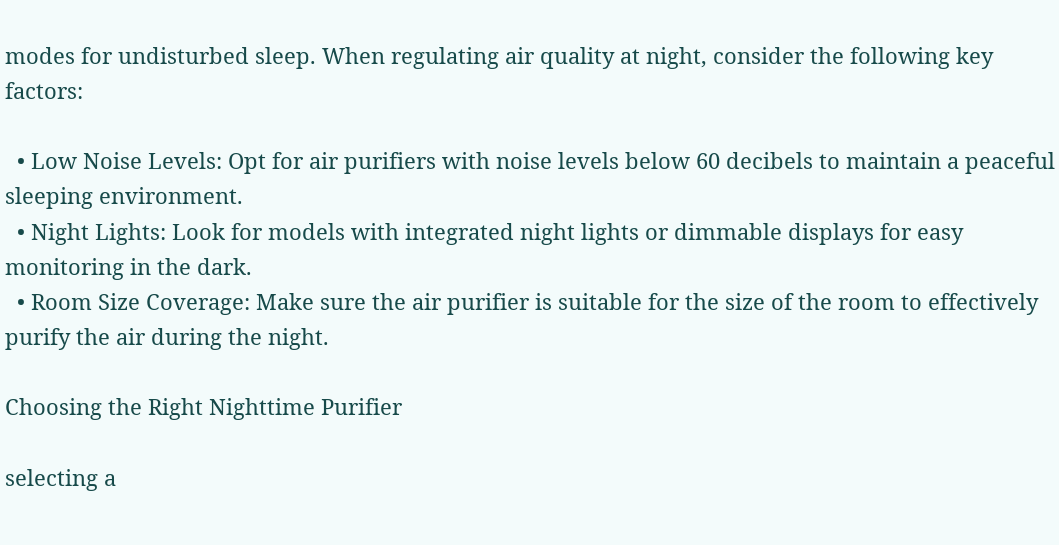modes for undisturbed sleep. When regulating air quality at night, consider the following key factors:

  • Low Noise Levels: Opt for air purifiers with noise levels below 60 decibels to maintain a peaceful sleeping environment.
  • Night Lights: Look for models with integrated night lights or dimmable displays for easy monitoring in the dark.
  • Room Size Coverage: Make sure the air purifier is suitable for the size of the room to effectively purify the air during the night.

Choosing the Right Nighttime Purifier

selecting a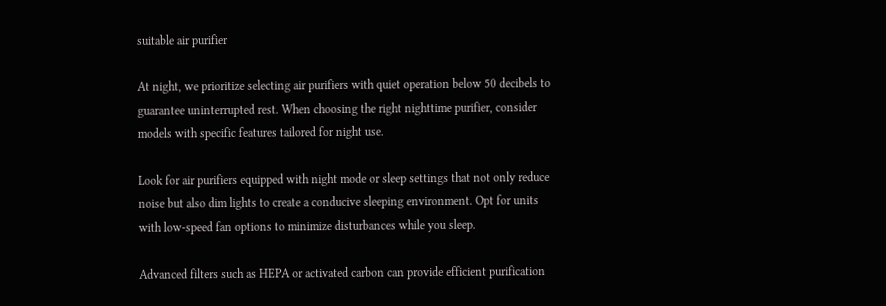suitable air purifier

At night, we prioritize selecting air purifiers with quiet operation below 50 decibels to guarantee uninterrupted rest. When choosing the right nighttime purifier, consider models with specific features tailored for night use.

Look for air purifiers equipped with night mode or sleep settings that not only reduce noise but also dim lights to create a conducive sleeping environment. Opt for units with low-speed fan options to minimize disturbances while you sleep.

Advanced filters such as HEPA or activated carbon can provide efficient purification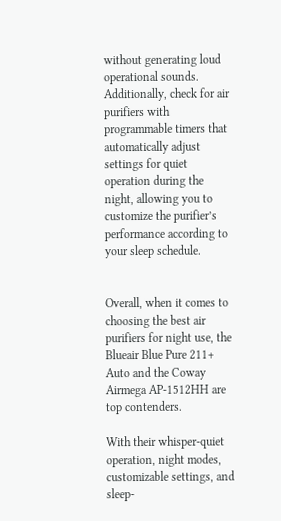without generating loud operational sounds. Additionally, check for air purifiers with programmable timers that automatically adjust settings for quiet operation during the night, allowing you to customize the purifier’s performance according to your sleep schedule.


Overall, when it comes to choosing the best air purifiers for night use, the Blueair Blue Pure 211+ Auto and the Coway Airmega AP-1512HH are top contenders.

With their whisper-quiet operation, night modes, customizable settings, and sleep-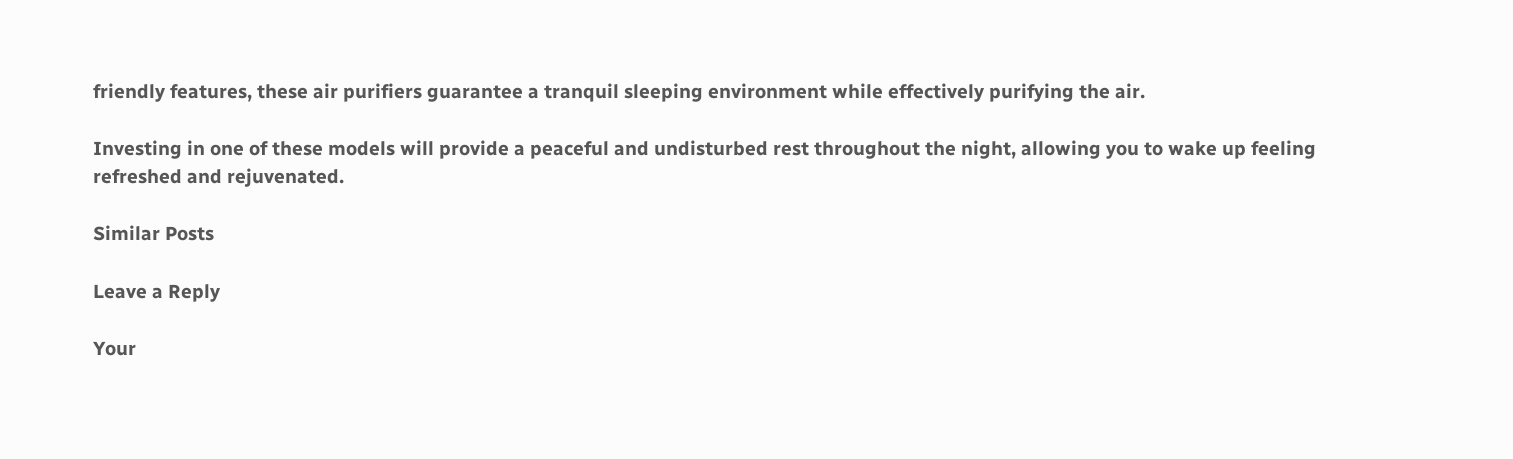friendly features, these air purifiers guarantee a tranquil sleeping environment while effectively purifying the air.

Investing in one of these models will provide a peaceful and undisturbed rest throughout the night, allowing you to wake up feeling refreshed and rejuvenated.

Similar Posts

Leave a Reply

Your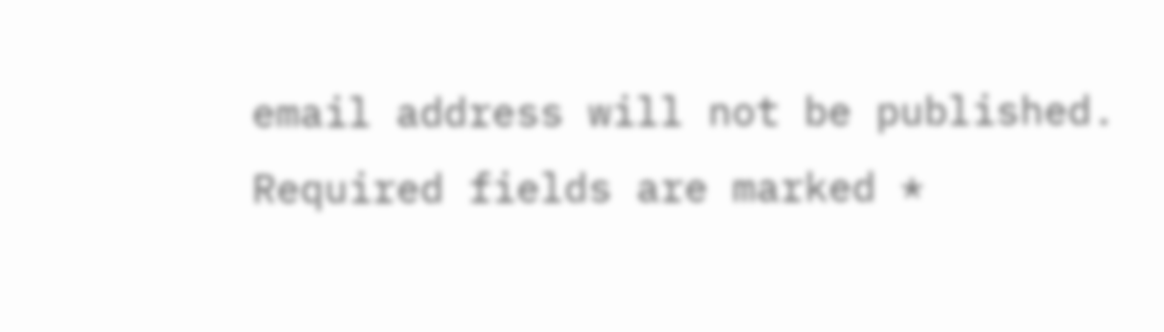email address will not be published. Required fields are marked *